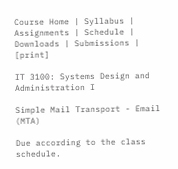Course Home | Syllabus | Assignments | Schedule | Downloads | Submissions | [print]

IT 3100: Systems Design and Administration I

Simple Mail Transport - Email (MTA)

Due according to the class schedule.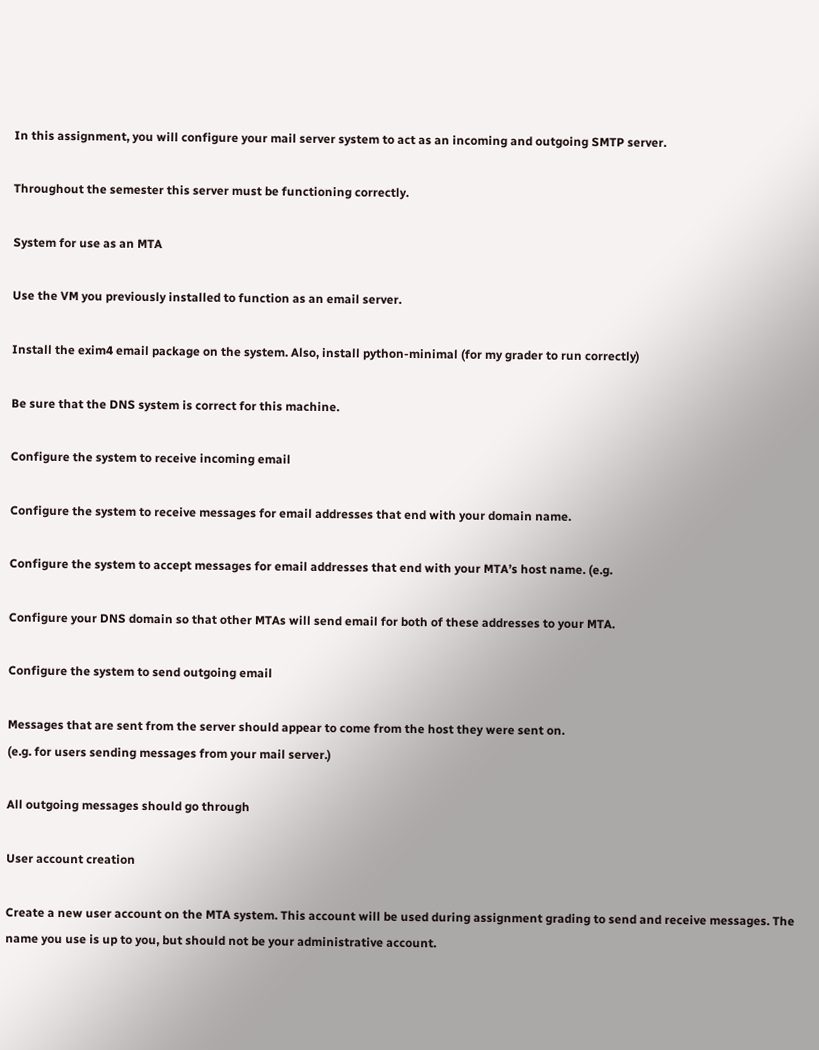In this assignment, you will configure your mail server system to act as an incoming and outgoing SMTP server.

Throughout the semester this server must be functioning correctly.

System for use as an MTA

Use the VM you previously installed to function as an email server.

Install the exim4 email package on the system. Also, install python-minimal (for my grader to run correctly)

Be sure that the DNS system is correct for this machine.

Configure the system to receive incoming email

Configure the system to receive messages for email addresses that end with your domain name.

Configure the system to accept messages for email addresses that end with your MTA’s host name. (e.g.

Configure your DNS domain so that other MTAs will send email for both of these addresses to your MTA.

Configure the system to send outgoing email

Messages that are sent from the server should appear to come from the host they were sent on.
(e.g. for users sending messages from your mail server.)

All outgoing messages should go through

User account creation

Create a new user account on the MTA system. This account will be used during assignment grading to send and receive messages. The name you use is up to you, but should not be your administrative account.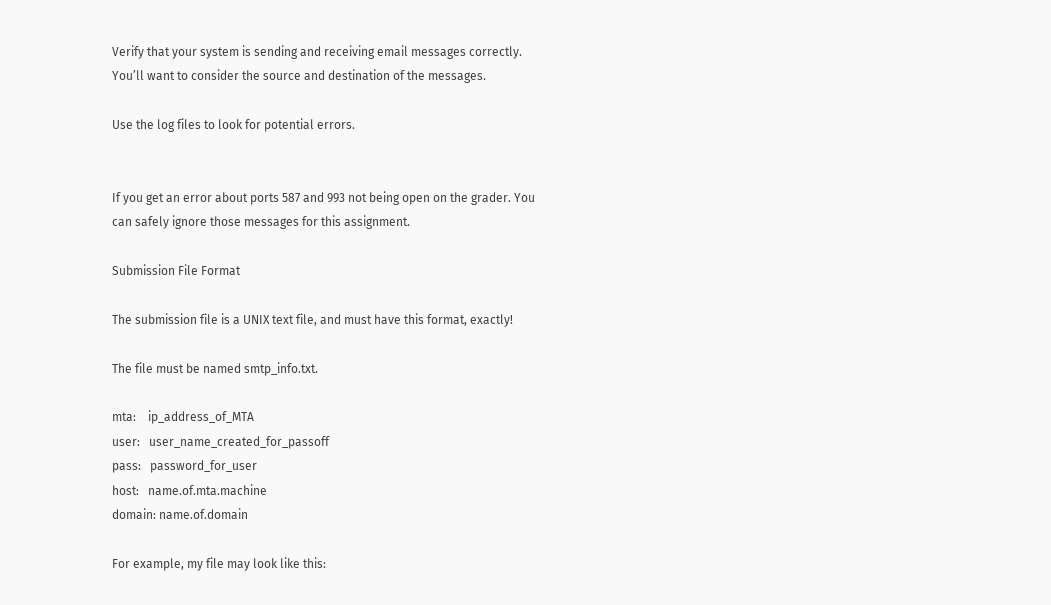Verify that your system is sending and receiving email messages correctly. You’ll want to consider the source and destination of the messages.

Use the log files to look for potential errors.


If you get an error about ports 587 and 993 not being open on the grader. You can safely ignore those messages for this assignment.

Submission File Format

The submission file is a UNIX text file, and must have this format, exactly!

The file must be named smtp_info.txt.

mta:    ip_address_of_MTA
user:   user_name_created_for_passoff
pass:   password_for_user
host:   name.of.mta.machine
domain: name.of.domain

For example, my file may look like this: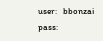user:   bbonzai
pass: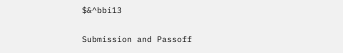$&^bbi13

Submission and Passoff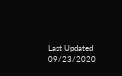Last Updated 09/23/2020